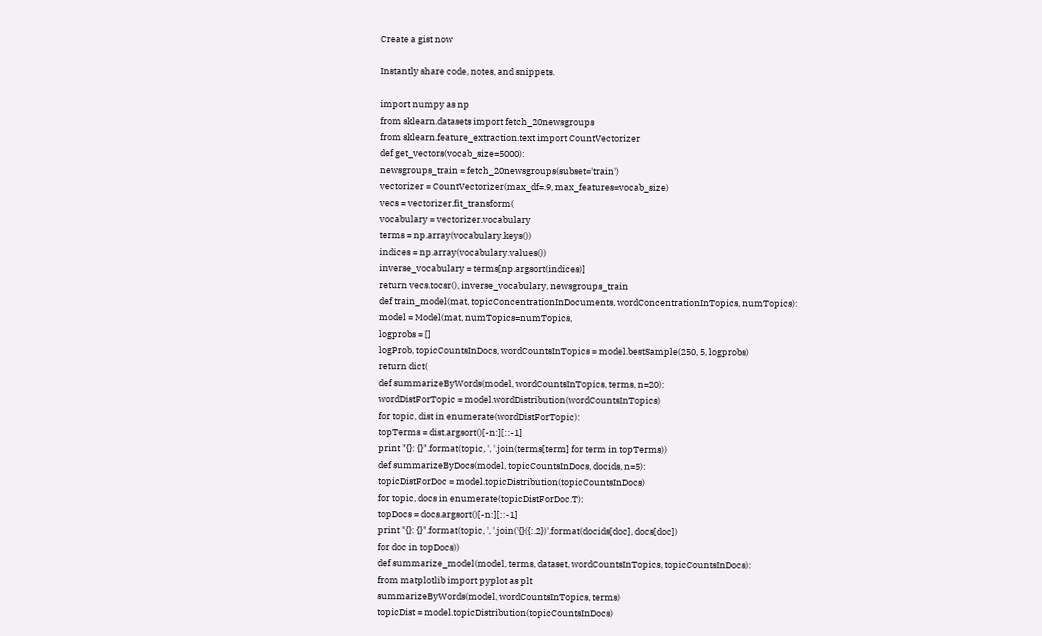Create a gist now

Instantly share code, notes, and snippets.

import numpy as np
from sklearn.datasets import fetch_20newsgroups
from sklearn.feature_extraction.text import CountVectorizer
def get_vectors(vocab_size=5000):
newsgroups_train = fetch_20newsgroups(subset='train')
vectorizer = CountVectorizer(max_df=.9, max_features=vocab_size)
vecs = vectorizer.fit_transform(
vocabulary = vectorizer.vocabulary
terms = np.array(vocabulary.keys())
indices = np.array(vocabulary.values())
inverse_vocabulary = terms[np.argsort(indices)]
return vecs.tocsr(), inverse_vocabulary, newsgroups_train
def train_model(mat, topicConcentrationInDocuments, wordConcentrationInTopics, numTopics):
model = Model(mat, numTopics=numTopics,
logprobs = []
logProb, topicCountsInDocs, wordCountsInTopics = model.bestSample(250, 5, logprobs)
return dict(
def summarizeByWords(model, wordCountsInTopics, terms, n=20):
wordDistForTopic = model.wordDistribution(wordCountsInTopics)
for topic, dist in enumerate(wordDistForTopic):
topTerms = dist.argsort()[-n:][::-1]
print "{}: {}".format(topic, ', '.join(terms[term] for term in topTerms))
def summarizeByDocs(model, topicCountsInDocs, docids, n=5):
topicDistForDoc = model.topicDistribution(topicCountsInDocs)
for topic, docs in enumerate(topicDistForDoc.T):
topDocs = docs.argsort()[-n:][::-1]
print "{}: {}".format(topic, ', '.join('{}({:.2})'.format(docids[doc], docs[doc])
for doc in topDocs))
def summarize_model(model, terms, dataset, wordCountsInTopics, topicCountsInDocs):
from matplotlib import pyplot as plt
summarizeByWords(model, wordCountsInTopics, terms)
topicDist = model.topicDistribution(topicCountsInDocs)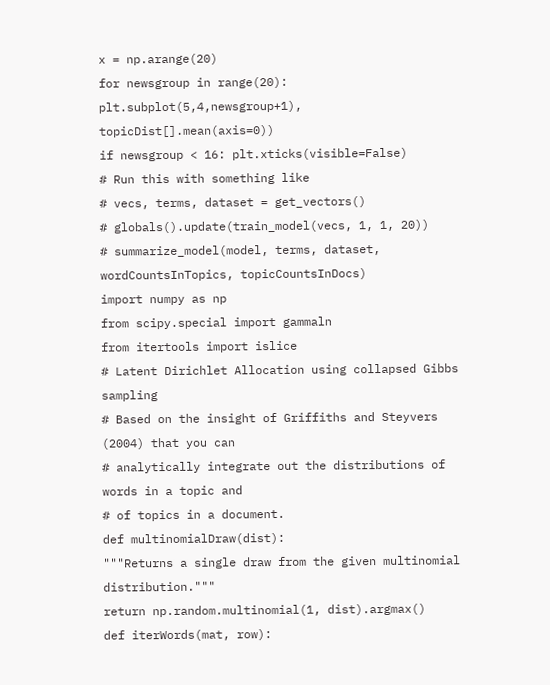x = np.arange(20)
for newsgroup in range(20):
plt.subplot(5,4,newsgroup+1), topicDist[].mean(axis=0))
if newsgroup < 16: plt.xticks(visible=False)
# Run this with something like
# vecs, terms, dataset = get_vectors()
# globals().update(train_model(vecs, 1, 1, 20))
# summarize_model(model, terms, dataset, wordCountsInTopics, topicCountsInDocs)
import numpy as np
from scipy.special import gammaln
from itertools import islice
# Latent Dirichlet Allocation using collapsed Gibbs sampling
# Based on the insight of Griffiths and Steyvers (2004) that you can
# analytically integrate out the distributions of words in a topic and
# of topics in a document.
def multinomialDraw(dist):
"""Returns a single draw from the given multinomial distribution."""
return np.random.multinomial(1, dist).argmax()
def iterWords(mat, row):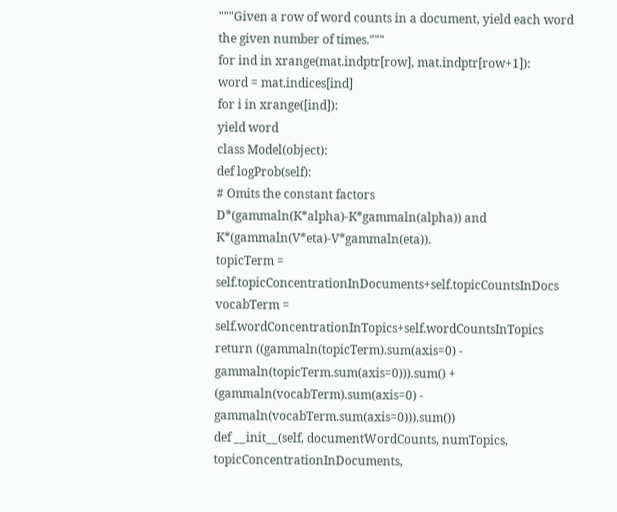"""Given a row of word counts in a document, yield each word the given number of times."""
for ind in xrange(mat.indptr[row], mat.indptr[row+1]):
word = mat.indices[ind]
for i in xrange([ind]):
yield word
class Model(object):
def logProb(self):
# Omits the constant factors D*(gammaln(K*alpha)-K*gammaln(alpha)) and K*(gammaln(V*eta)-V*gammaln(eta)).
topicTerm = self.topicConcentrationInDocuments+self.topicCountsInDocs
vocabTerm = self.wordConcentrationInTopics+self.wordCountsInTopics
return ((gammaln(topicTerm).sum(axis=0) - gammaln(topicTerm.sum(axis=0))).sum() +
(gammaln(vocabTerm).sum(axis=0) - gammaln(vocabTerm.sum(axis=0))).sum())
def __init__(self, documentWordCounts, numTopics,
topicConcentrationInDocuments,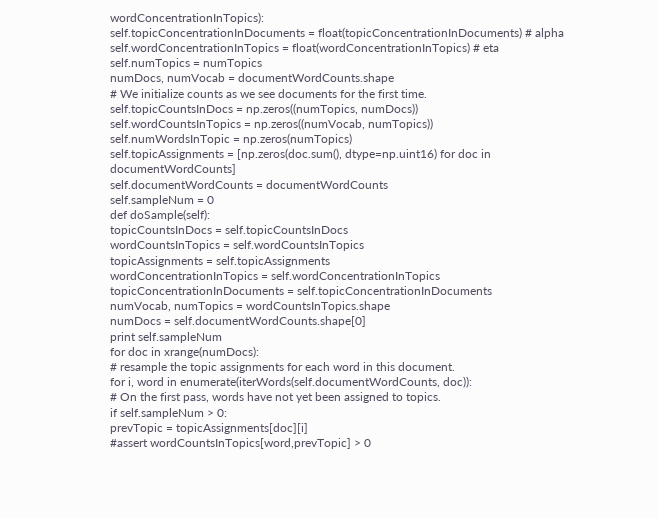wordConcentrationInTopics):
self.topicConcentrationInDocuments = float(topicConcentrationInDocuments) # alpha
self.wordConcentrationInTopics = float(wordConcentrationInTopics) # eta
self.numTopics = numTopics
numDocs, numVocab = documentWordCounts.shape
# We initialize counts as we see documents for the first time.
self.topicCountsInDocs = np.zeros((numTopics, numDocs))
self.wordCountsInTopics = np.zeros((numVocab, numTopics))
self.numWordsInTopic = np.zeros(numTopics)
self.topicAssignments = [np.zeros(doc.sum(), dtype=np.uint16) for doc in documentWordCounts]
self.documentWordCounts = documentWordCounts
self.sampleNum = 0
def doSample(self):
topicCountsInDocs = self.topicCountsInDocs
wordCountsInTopics = self.wordCountsInTopics
topicAssignments = self.topicAssignments
wordConcentrationInTopics = self.wordConcentrationInTopics
topicConcentrationInDocuments = self.topicConcentrationInDocuments
numVocab, numTopics = wordCountsInTopics.shape
numDocs = self.documentWordCounts.shape[0]
print self.sampleNum
for doc in xrange(numDocs):
# resample the topic assignments for each word in this document.
for i, word in enumerate(iterWords(self.documentWordCounts, doc)):
# On the first pass, words have not yet been assigned to topics.
if self.sampleNum > 0:
prevTopic = topicAssignments[doc][i]
#assert wordCountsInTopics[word,prevTopic] > 0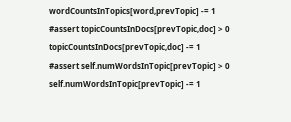wordCountsInTopics[word,prevTopic] -= 1
#assert topicCountsInDocs[prevTopic,doc] > 0
topicCountsInDocs[prevTopic,doc] -= 1
#assert self.numWordsInTopic[prevTopic] > 0
self.numWordsInTopic[prevTopic] -= 1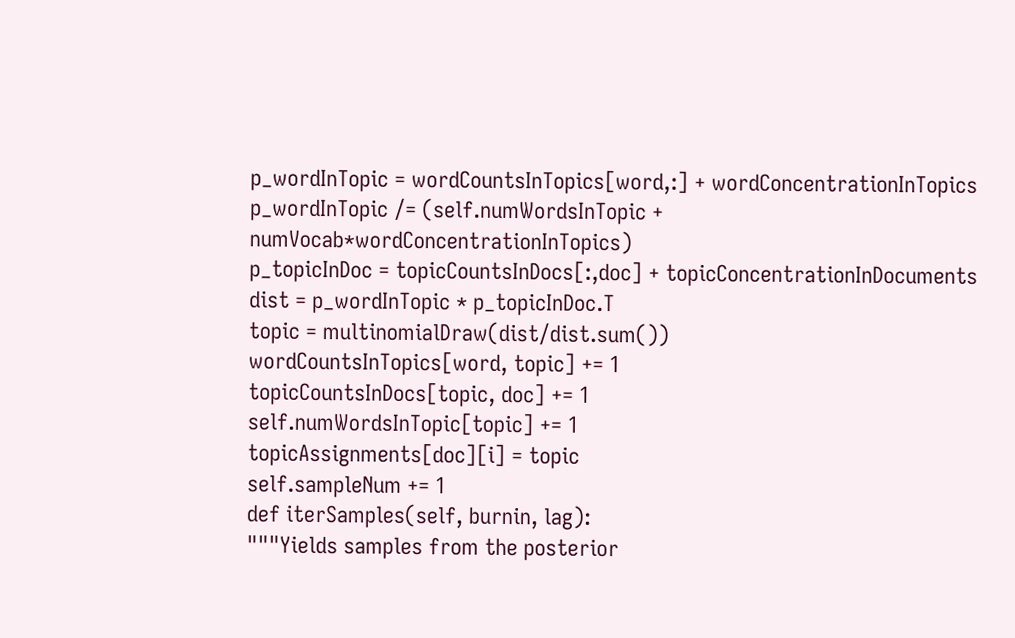p_wordInTopic = wordCountsInTopics[word,:] + wordConcentrationInTopics
p_wordInTopic /= (self.numWordsInTopic + numVocab*wordConcentrationInTopics)
p_topicInDoc = topicCountsInDocs[:,doc] + topicConcentrationInDocuments
dist = p_wordInTopic * p_topicInDoc.T
topic = multinomialDraw(dist/dist.sum())
wordCountsInTopics[word, topic] += 1
topicCountsInDocs[topic, doc] += 1
self.numWordsInTopic[topic] += 1
topicAssignments[doc][i] = topic
self.sampleNum += 1
def iterSamples(self, burnin, lag):
"""Yields samples from the posterior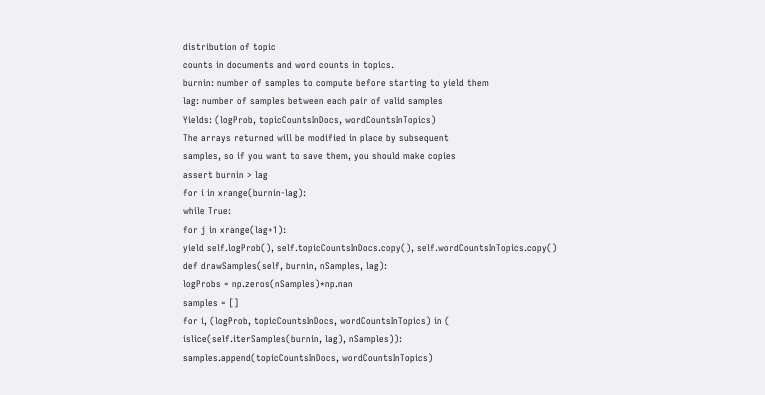distribution of topic
counts in documents and word counts in topics.
burnin: number of samples to compute before starting to yield them
lag: number of samples between each pair of valid samples
Yields: (logProb, topicCountsInDocs, wordCountsInTopics)
The arrays returned will be modified in place by subsequent
samples, so if you want to save them, you should make copies
assert burnin > lag
for i in xrange(burnin-lag):
while True:
for j in xrange(lag+1):
yield self.logProb(), self.topicCountsInDocs.copy(), self.wordCountsInTopics.copy()
def drawSamples(self, burnin, nSamples, lag):
logProbs = np.zeros(nSamples)*np.nan
samples = []
for i, (logProb, topicCountsInDocs, wordCountsInTopics) in (
islice(self.iterSamples(burnin, lag), nSamples)):
samples.append(topicCountsInDocs, wordCountsInTopics)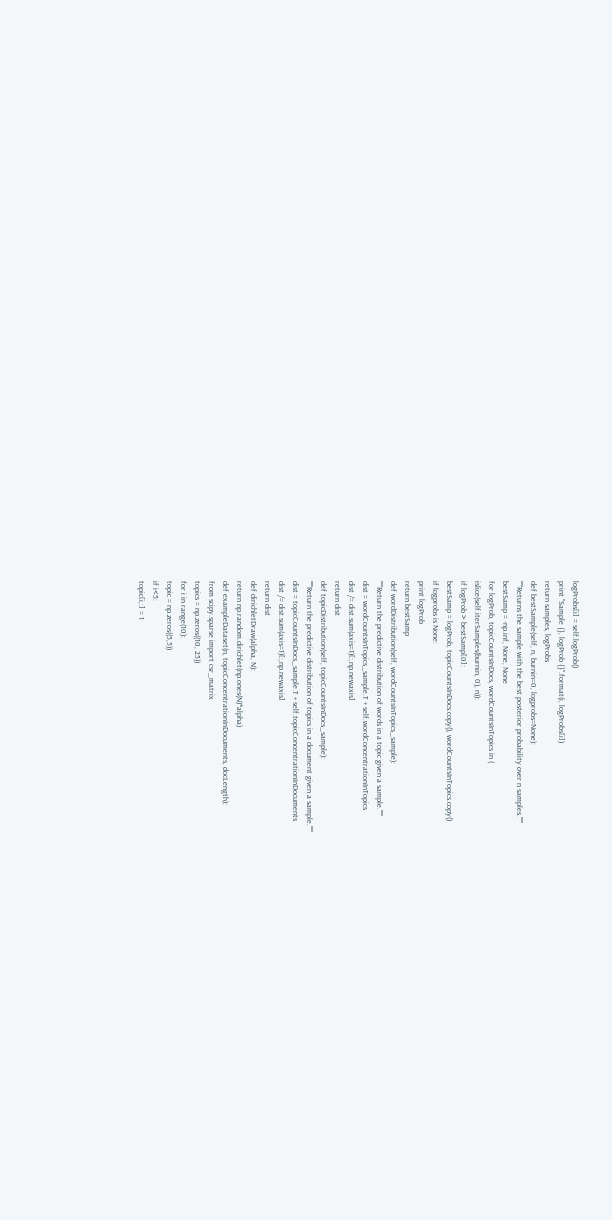logProbs[i] = self.logProb()
print "Sample {}, logProb {}".format(i, logProbs[i])
return samples, logProbs
def bestSample(self, n, burnin=0, logprobs=None):
"""Returns the sample with the best posterior probability over n samples."""
bestSamp = -np.inf, None, None
for logProb, topicCountsInDocs, wordCountsInTopics in (
islice(self.iterSamples(burnin, 0), n)):
if logProb > bestSamp[0]:
bestSamp = logProb, topicCountsInDocs.copy(), wordCountsInTopics.copy()
if logprobs is None:
print logProb
return bestSamp
def wordDistribution(self, wordCountsInTopics_sample):
"""Return the predictive distribution of words in a topic given a sample."""
dist = wordCountsInTopics_sample.T + self.wordConcentrationInTopics
dist /= dist.sum(axis=1)[:,np.newaxis]
return dist
def topicDistribution(self, topicCountsInDocs_sample):
"""Return the predictive distribution of topics in a document given a sample."""
dist = topicCountsInDocs_sample.T + self.topicConcentrationInDocuments
dist /= dist.sum(axis=1)[:,np.newaxis]
return dist
def dirichletDraw(alpha, N):
return np.random.dirichlet(np.ones(N)*alpha)
def exampleDataset(n, topicConcentrationInDocuments, docLength):
from scipy.sparse import csr_matrix
topics = np.zeros((10, 25))
for i in range(10):
topic = np.zeros((5,5))
if i<5:
topic[i,:] = 1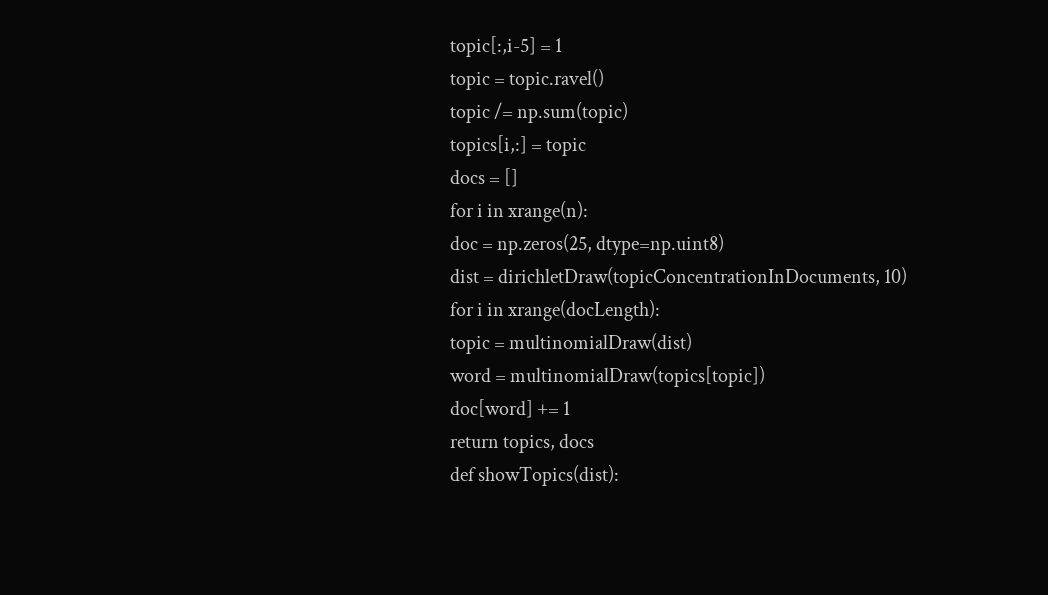topic[:,i-5] = 1
topic = topic.ravel()
topic /= np.sum(topic)
topics[i,:] = topic
docs = []
for i in xrange(n):
doc = np.zeros(25, dtype=np.uint8)
dist = dirichletDraw(topicConcentrationInDocuments, 10)
for i in xrange(docLength):
topic = multinomialDraw(dist)
word = multinomialDraw(topics[topic])
doc[word] += 1
return topics, docs
def showTopics(dist):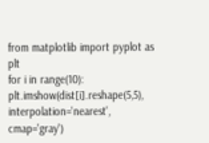from matplotlib import pyplot as plt
for i in range(10):
plt.imshow(dist[i].reshape(5,5), interpolation='nearest', cmap='gray')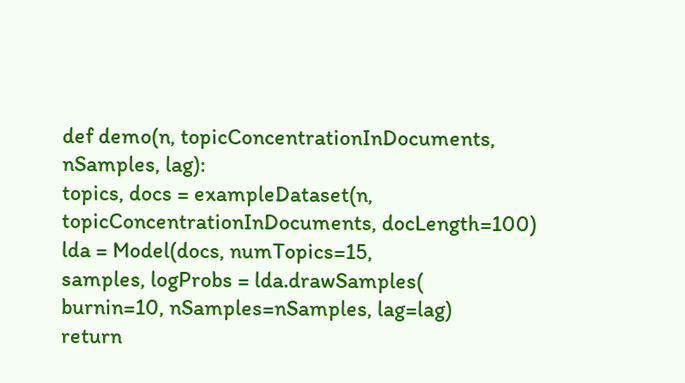def demo(n, topicConcentrationInDocuments, nSamples, lag):
topics, docs = exampleDataset(n, topicConcentrationInDocuments, docLength=100)
lda = Model(docs, numTopics=15,
samples, logProbs = lda.drawSamples(
burnin=10, nSamples=nSamples, lag=lag)
return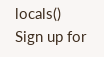locals()
Sign up for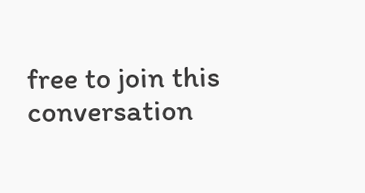free to join this conversation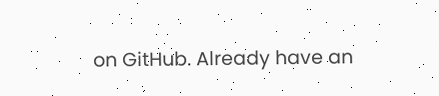on GitHub. Already have an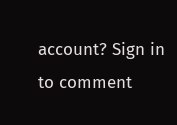account? Sign in to comment